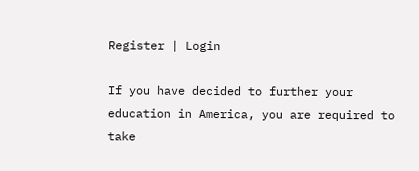Register | Login

If you have decided to further your education in America, you are required to take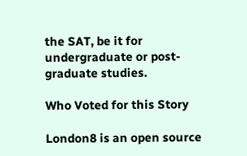the SAT, be it for undergraduate or post-graduate studies.

Who Voted for this Story

London8 is an open source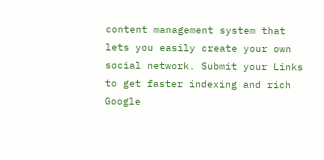content management system that lets you easily create your own social network. Submit your Links to get faster indexing and rich Google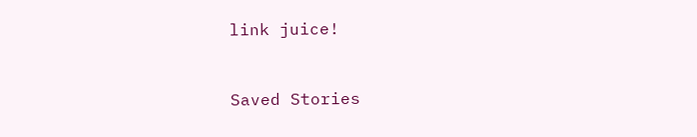link juice!



Saved Stories